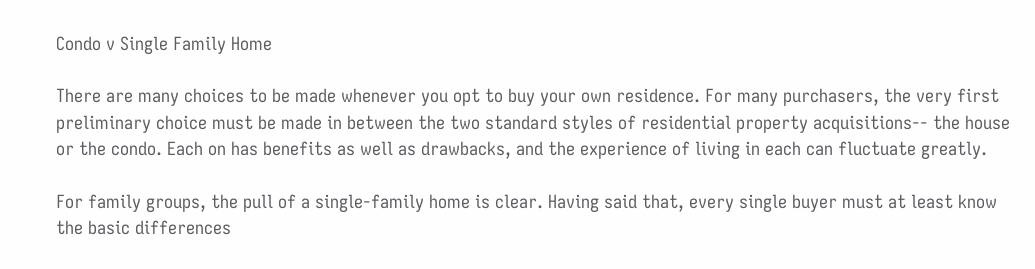Condo v Single Family Home

There are many choices to be made whenever you opt to buy your own residence. For many purchasers, the very first preliminary choice must be made in between the two standard styles of residential property acquisitions-- the house or the condo. Each on has benefits as well as drawbacks, and the experience of living in each can fluctuate greatly.

For family groups, the pull of a single-family home is clear. Having said that, every single buyer must at least know the basic differences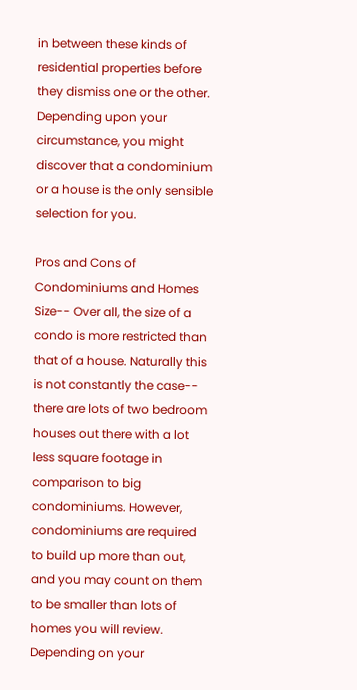in between these kinds of residential properties before they dismiss one or the other. Depending upon your circumstance, you might discover that a condominium or a house is the only sensible selection for you.

Pros and Cons of Condominiums and Homes
Size-- Over all, the size of a condo is more restricted than that of a house. Naturally this is not constantly the case-- there are lots of two bedroom houses out there with a lot less square footage in comparison to big condominiums. However, condominiums are required to build up more than out, and you may count on them to be smaller than lots of homes you will review. Depending on your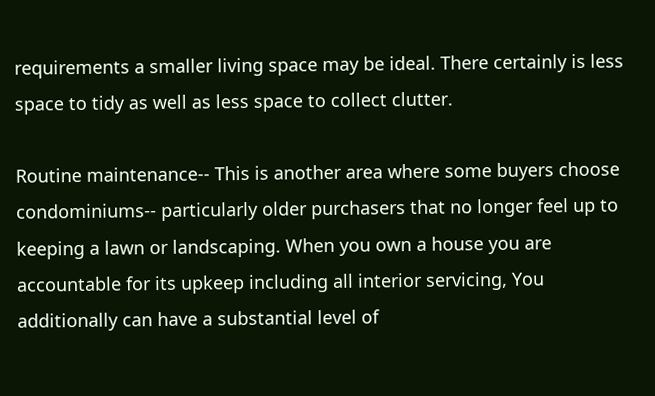requirements a smaller living space may be ideal. There certainly is less space to tidy as well as less space to collect clutter.

Routine maintenance-- This is another area where some buyers choose condominiums-- particularly older purchasers that no longer feel up to keeping a lawn or landscaping. When you own a house you are accountable for its upkeep including all interior servicing, You additionally can have a substantial level of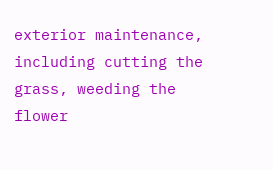exterior maintenance, including cutting the grass, weeding the flower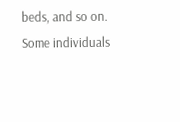beds, and so on. Some individuals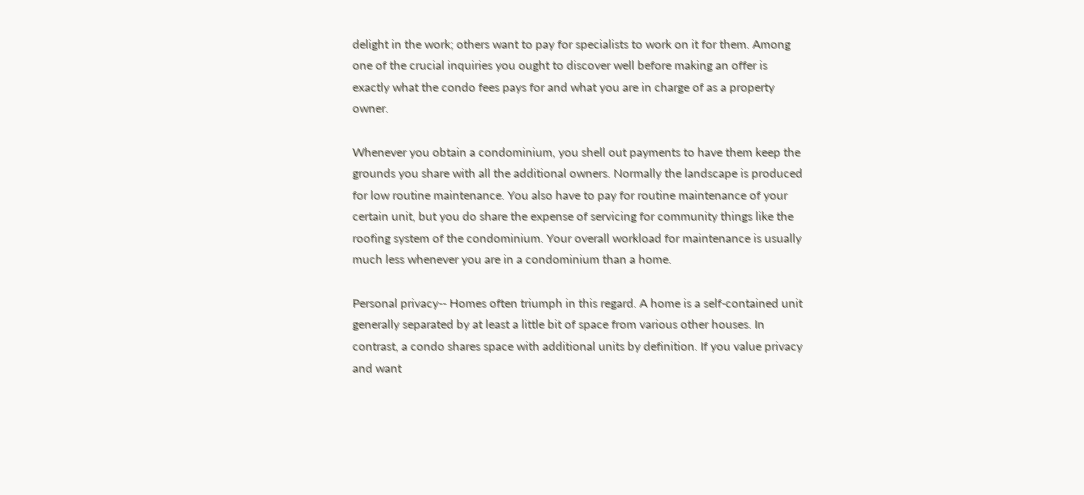delight in the work; others want to pay for specialists to work on it for them. Among one of the crucial inquiries you ought to discover well before making an offer is exactly what the condo fees pays for and what you are in charge of as a property owner.

Whenever you obtain a condominium, you shell out payments to have them keep the grounds you share with all the additional owners. Normally the landscape is produced for low routine maintenance. You also have to pay for routine maintenance of your certain unit, but you do share the expense of servicing for community things like the roofing system of the condominium. Your overall workload for maintenance is usually much less whenever you are in a condominium than a home.

Personal privacy-- Homes often triumph in this regard. A home is a self-contained unit generally separated by at least a little bit of space from various other houses. In contrast, a condo shares space with additional units by definition. If you value privacy and want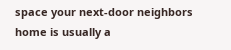space your next-door neighbors home is usually a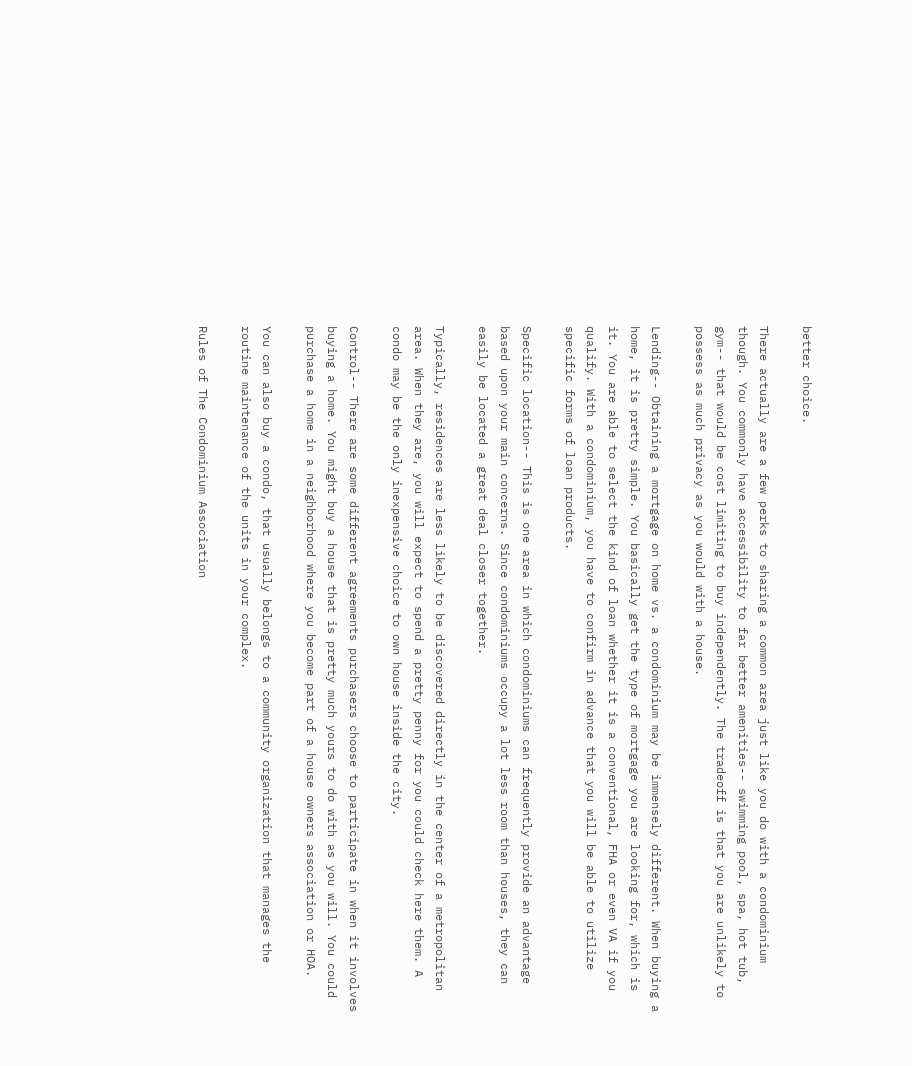better choice.

There actually are a few perks to sharing a common area just like you do with a condominium though. You commonly have accessibility to far better amenities-- swimming pool, spa, hot tub, gym-- that would be cost limiting to buy independently. The tradeoff is that you are unlikely to possess as much privacy as you would with a house.

Lending-- Obtaining a mortgage on home vs. a condominium may be immensely different. When buying a home, it is pretty simple. You basically get the type of mortgage you are looking for, which is it. You are able to select the kind of loan whether it is a conventional, FHA or even VA if you qualify. With a condominium, you have to confirm in advance that you will be able to utilize specific forms of loan products.

Specific location-- This is one area in which condominiums can frequently provide an advantage based upon your main concerns. Since condominiums occupy a lot less room than houses, they can easily be located a great deal closer together.

Typically, residences are less likely to be discovered directly in the center of a metropolitan area. When they are, you will expect to spend a pretty penny for you could check here them. A condo may be the only inexpensive choice to own house inside the city.

Control-- There are some different agreements purchasers choose to participate in when it involves buying a home. You might buy a house that is pretty much yours to do with as you will. You could purchase a home in a neighborhood where you become part of a house owners association or HOA.

You can also buy a condo, that usually belongs to a community organization that manages the routine maintenance of the units in your complex.

Rules of The Condominium Association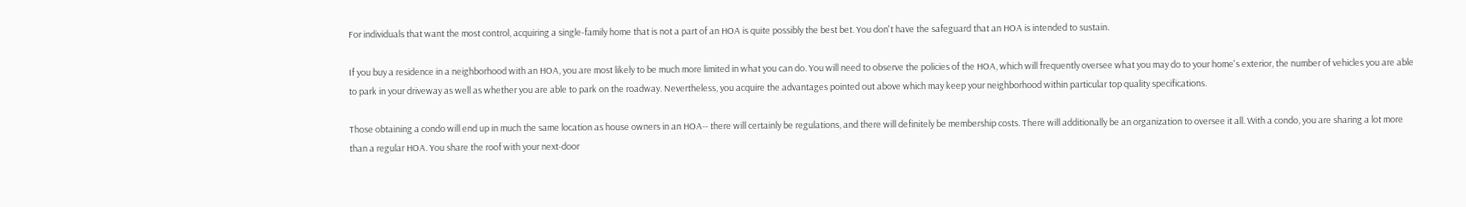For individuals that want the most control, acquiring a single-family home that is not a part of an HOA is quite possibly the best bet. You don't have the safeguard that an HOA is intended to sustain.

If you buy a residence in a neighborhood with an HOA, you are most likely to be much more limited in what you can do. You will need to observe the policies of the HOA, which will frequently oversee what you may do to your home's exterior, the number of vehicles you are able to park in your driveway as well as whether you are able to park on the roadway. Nevertheless, you acquire the advantages pointed out above which may keep your neighborhood within particular top quality specifications.

Those obtaining a condo will end up in much the same location as house owners in an HOA-- there will certainly be regulations, and there will definitely be membership costs. There will additionally be an organization to oversee it all. With a condo, you are sharing a lot more than a regular HOA. You share the roof with your next-door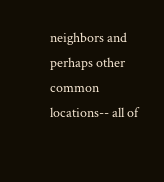neighbors and perhaps other common locations-- all of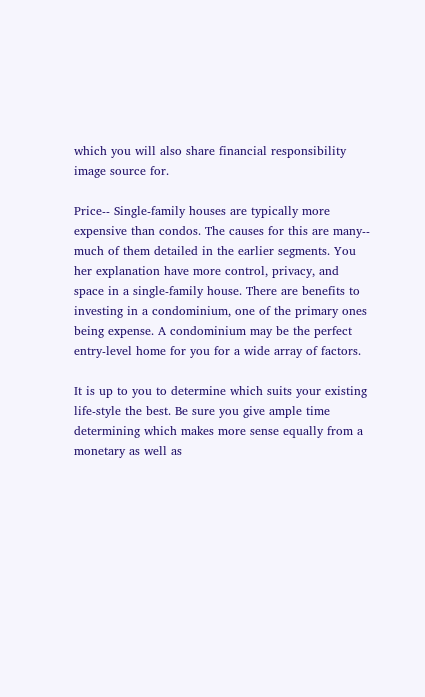which you will also share financial responsibility image source for.

Price-- Single-family houses are typically more expensive than condos. The causes for this are many-- much of them detailed in the earlier segments. You her explanation have more control, privacy, and space in a single-family house. There are benefits to investing in a condominium, one of the primary ones being expense. A condominium may be the perfect entry-level home for you for a wide array of factors.

It is up to you to determine which suits your existing life-style the best. Be sure you give ample time determining which makes more sense equally from a monetary as well as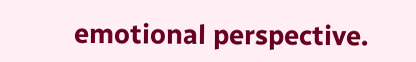emotional perspective.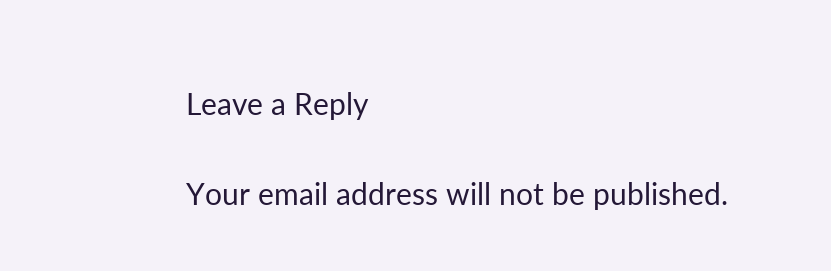Leave a Reply

Your email address will not be published.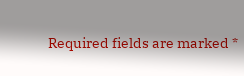Required fields are marked *